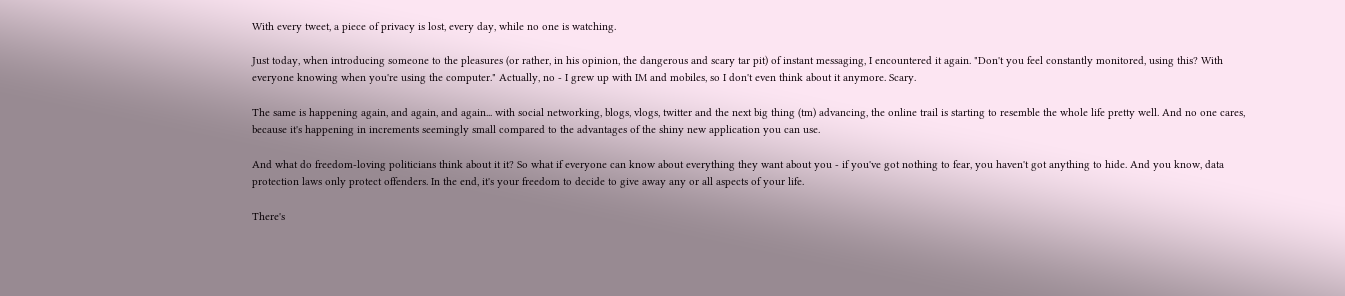With every tweet, a piece of privacy is lost, every day, while no one is watching.

Just today, when introducing someone to the pleasures (or rather, in his opinion, the dangerous and scary tar pit) of instant messaging, I encountered it again. "Don't you feel constantly monitored, using this? With everyone knowing when you're using the computer." Actually, no - I grew up with IM and mobiles, so I don't even think about it anymore. Scary.

The same is happening again, and again, and again... with social networking, blogs, vlogs, twitter and the next big thing (tm) advancing, the online trail is starting to resemble the whole life pretty well. And no one cares, because it's happening in increments seemingly small compared to the advantages of the shiny new application you can use.

And what do freedom-loving politicians think about it it? So what if everyone can know about everything they want about you - if you've got nothing to fear, you haven't got anything to hide. And you know, data protection laws only protect offenders. In the end, it's your freedom to decide to give away any or all aspects of your life.

There's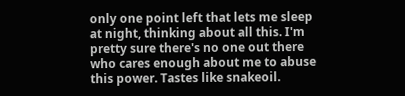only one point left that lets me sleep at night, thinking about all this. I'm pretty sure there's no one out there who cares enough about me to abuse this power. Tastes like snakeoil.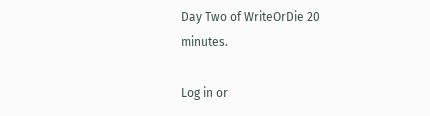Day Two of WriteOrDie 20 minutes.

Log in or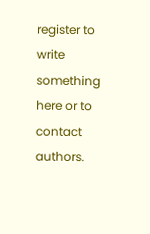register to write something here or to contact authors.